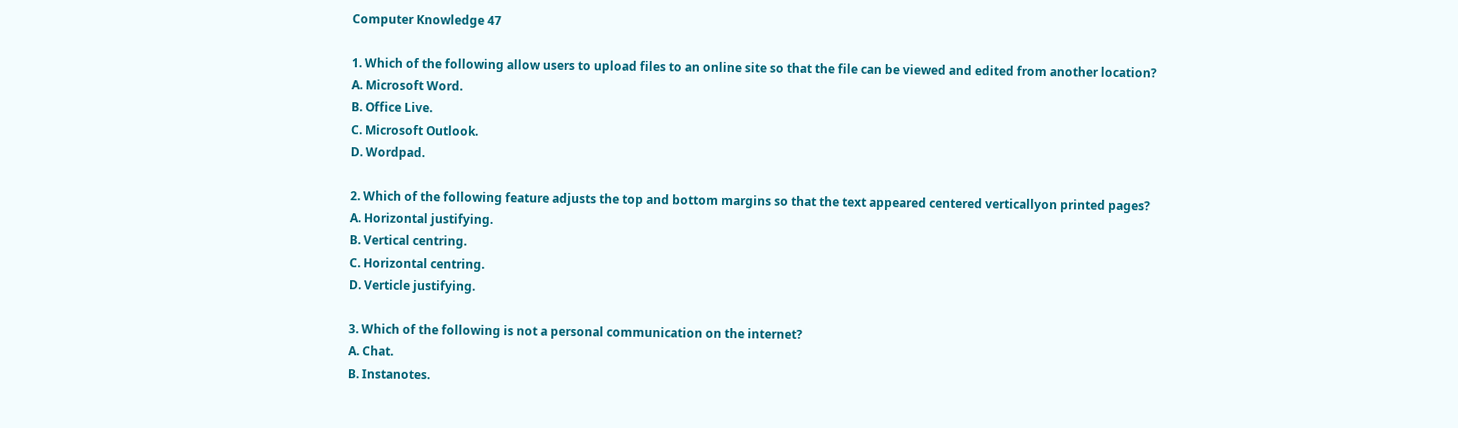Computer Knowledge 47

1. Which of the following allow users to upload files to an online site so that the file can be viewed and edited from another location?
A. Microsoft Word.
B. Office Live.
C. Microsoft Outlook.
D. Wordpad.

2. Which of the following feature adjusts the top and bottom margins so that the text appeared centered verticallyon printed pages?
A. Horizontal justifying.
B. Vertical centring.
C. Horizontal centring.
D. Verticle justifying.

3. Which of the following is not a personal communication on the internet?
A. Chat.
B. Instanotes.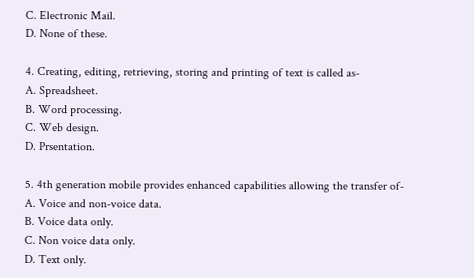C. Electronic Mail.
D. None of these.

4. Creating, editing, retrieving, storing and printing of text is called as-
A. Spreadsheet.
B. Word processing.
C. Web design.
D. Prsentation.

5. 4th generation mobile provides enhanced capabilities allowing the transfer of-
A. Voice and non-voice data.
B. Voice data only.
C. Non voice data only.
D. Text only.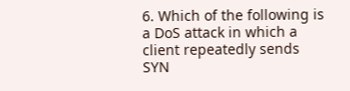6. Which of the following is a DoS attack in which a client repeatedly sends SYN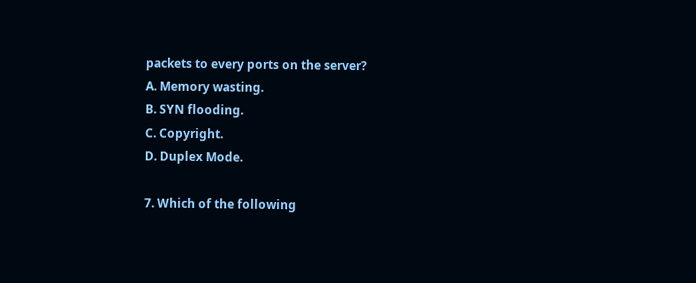packets to every ports on the server?
A. Memory wasting.
B. SYN flooding.
C. Copyright.
D. Duplex Mode.

7. Which of the following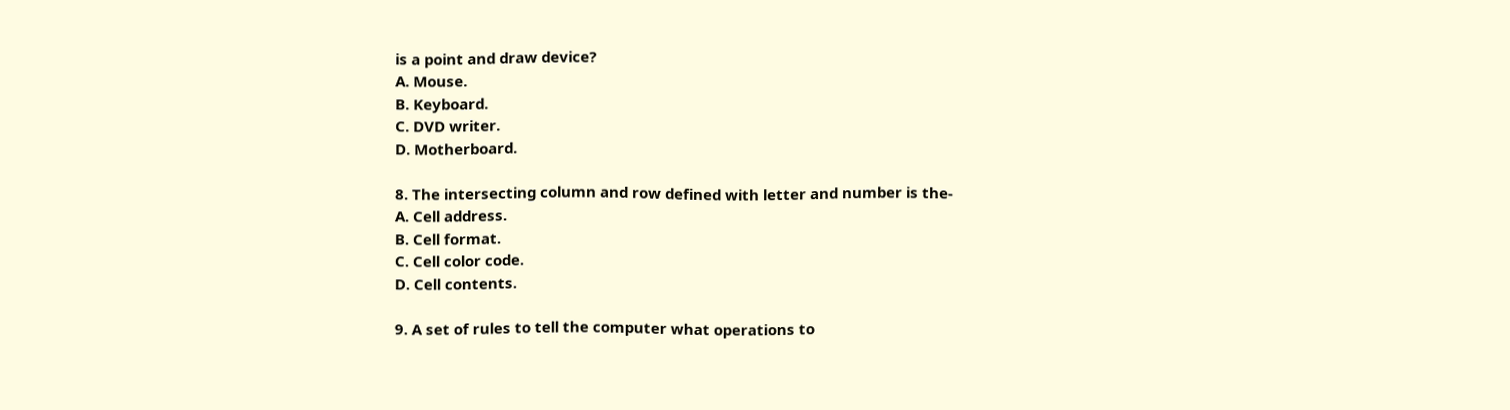is a point and draw device?
A. Mouse.
B. Keyboard.
C. DVD writer.
D. Motherboard.

8. The intersecting column and row defined with letter and number is the-
A. Cell address.
B. Cell format.
C. Cell color code.
D. Cell contents.

9. A set of rules to tell the computer what operations to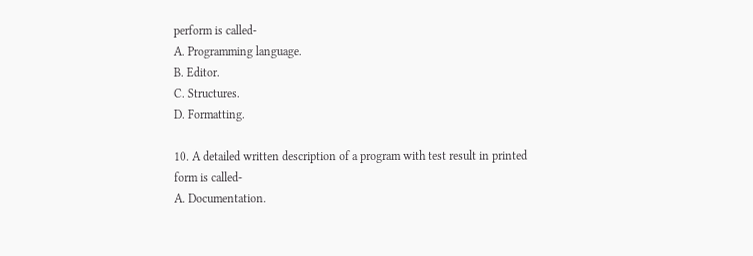perform is called-
A. Programming language.
B. Editor.
C. Structures.
D. Formatting.

10. A detailed written description of a program with test result in printed form is called-
A. Documentation.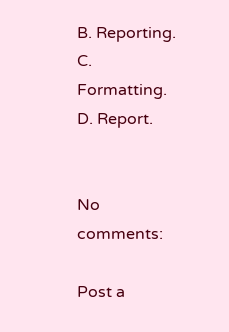B. Reporting.
C. Formatting.
D. Report.


No comments:

Post a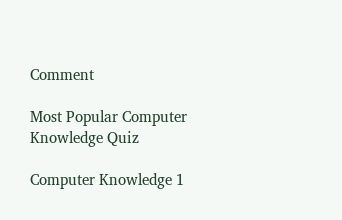Comment

Most Popular Computer Knowledge Quiz

Computer Knowledge 1